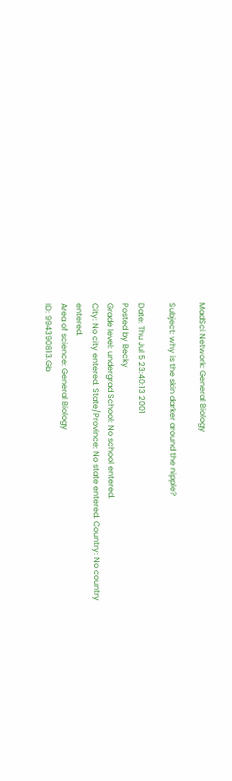MadSci Network: General Biology

Subject: why is the skin darker around the nipple?

Date: Thu Jul 5 23:40:13 2001
Posted by Becky
Grade level: undergrad School: No school entered.
City: No city entered. State/Province: No state entered. Country: No country entered.
Area of science: General Biology
ID: 994390813.Gb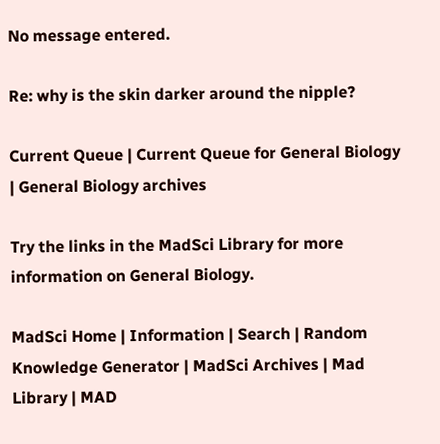No message entered.

Re: why is the skin darker around the nipple?

Current Queue | Current Queue for General Biology | General Biology archives

Try the links in the MadSci Library for more information on General Biology.

MadSci Home | Information | Search | Random Knowledge Generator | MadSci Archives | Mad Library | MAD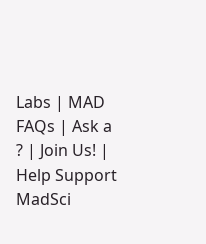Labs | MAD FAQs | Ask a ? | Join Us! | Help Support MadSci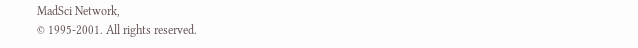MadSci Network,
© 1995-2001. All rights reserved.